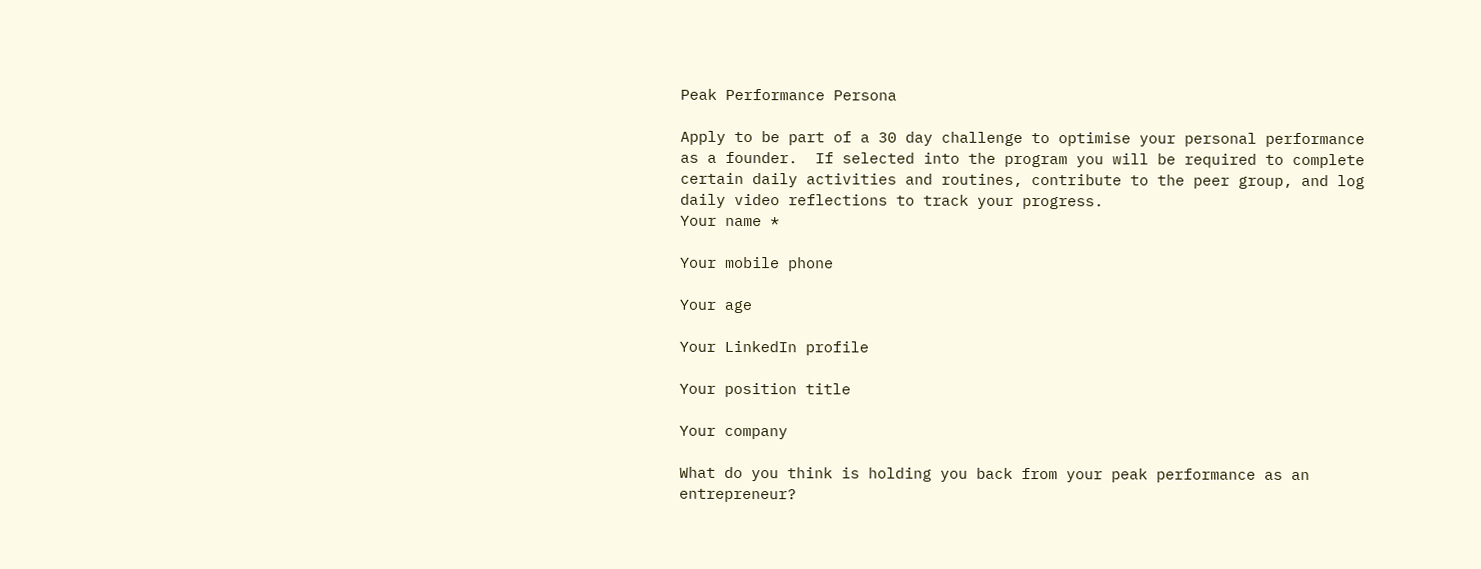Peak Performance Persona

Apply to be part of a 30 day challenge to optimise your personal performance as a founder.  If selected into the program you will be required to complete certain daily activities and routines, contribute to the peer group, and log daily video reflections to track your progress.
Your name *

Your mobile phone

Your age

Your LinkedIn profile

Your position title

Your company

What do you think is holding you back from your peak performance as an entrepreneur?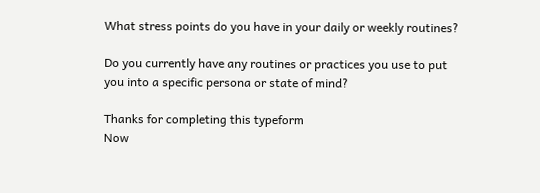What stress points do you have in your daily or weekly routines?

Do you currently have any routines or practices you use to put you into a specific persona or state of mind?

Thanks for completing this typeform
Now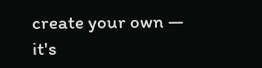create your own — it's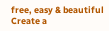free, easy & beautiful
Create a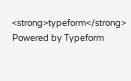<strong>typeform</strong>
Powered by Typeform